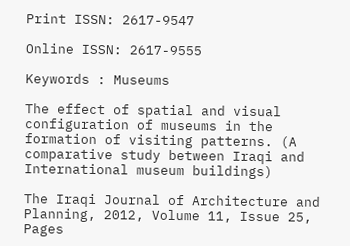Print ISSN: 2617-9547

Online ISSN: 2617-9555

Keywords : Museums

The effect of spatial and visual configuration of museums in the formation of visiting patterns. (A comparative study between Iraqi and International museum buildings)

The Iraqi Journal of Architecture and Planning, 2012, Volume 11, Issue 25, Pages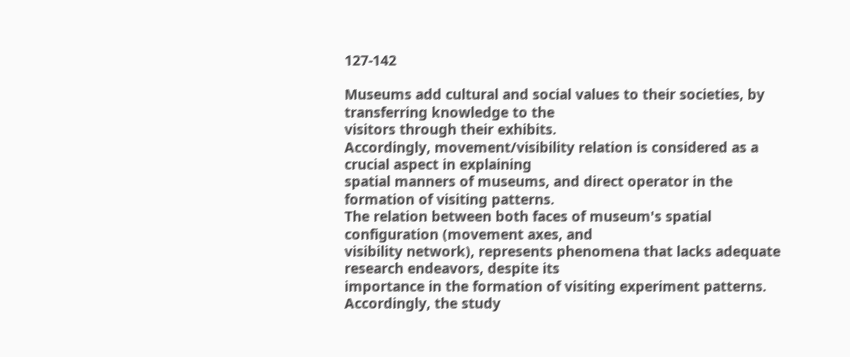127-142

Museums add cultural and social values to their societies, by transferring knowledge to the
visitors through their exhibits.
Accordingly, movement/visibility relation is considered as a crucial aspect in explaining
spatial manners of museums, and direct operator in the formation of visiting patterns.
The relation between both faces of museum's spatial configuration (movement axes, and
visibility network), represents phenomena that lacks adequate research endeavors, despite its
importance in the formation of visiting experiment patterns. Accordingly, the study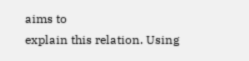aims to
explain this relation. Using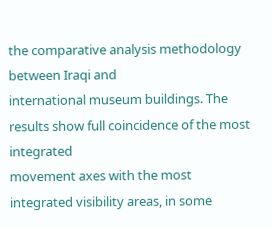the comparative analysis methodology between Iraqi and
international museum buildings. The results show full coincidence of the most integrated
movement axes with the most integrated visibility areas, in some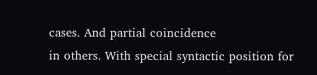cases. And partial coincidence
in others. With special syntactic position for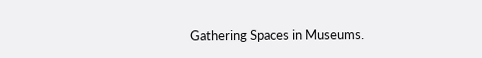Gathering Spaces in Museums.